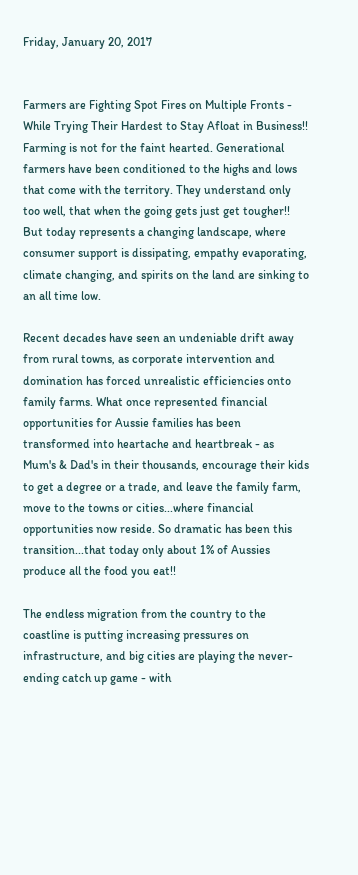Friday, January 20, 2017


Farmers are Fighting Spot Fires on Multiple Fronts - While Trying Their Hardest to Stay Afloat in Business!! Farming is not for the faint hearted. Generational farmers have been conditioned to the highs and lows that come with the territory. They understand only too well, that when the going gets just get tougher!! But today represents a changing landscape, where consumer support is dissipating, empathy evaporating, climate changing, and spirits on the land are sinking to an all time low.

Recent decades have seen an undeniable drift away from rural towns, as corporate intervention and domination has forced unrealistic efficiencies onto family farms. What once represented financial opportunities for Aussie families has been transformed into heartache and heartbreak - as Mum's & Dad's in their thousands, encourage their kids to get a degree or a trade, and leave the family farm, move to the towns or cities...where financial opportunities now reside. So dramatic has been this transition...that today only about 1% of Aussies produce all the food you eat!!

The endless migration from the country to the coastline is putting increasing pressures on infrastructure, and big cities are playing the never-ending catch up game - with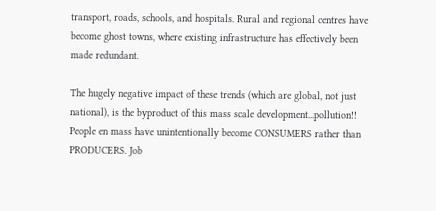transport, roads, schools, and hospitals. Rural and regional centres have become ghost towns, where existing infrastructure has effectively been made redundant.

The hugely negative impact of these trends (which are global, not just national), is the byproduct of this mass scale development...pollution!! People en mass have unintentionally become CONSUMERS rather than PRODUCERS. Job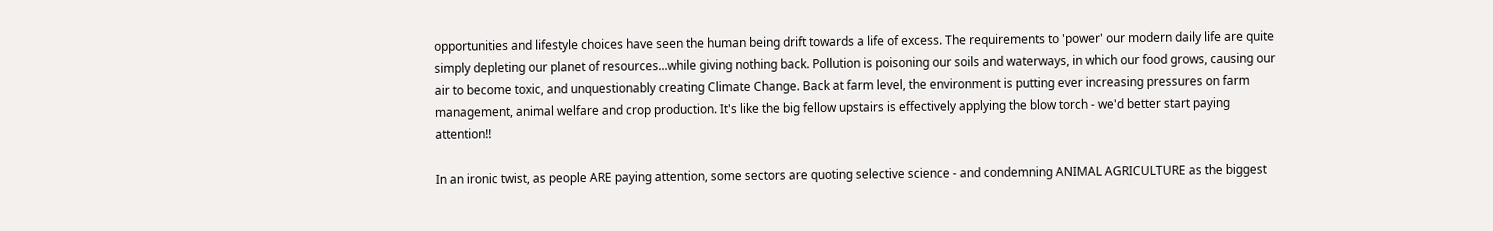opportunities and lifestyle choices have seen the human being drift towards a life of excess. The requirements to 'power' our modern daily life are quite simply depleting our planet of resources...while giving nothing back. Pollution is poisoning our soils and waterways, in which our food grows, causing our air to become toxic, and unquestionably creating Climate Change. Back at farm level, the environment is putting ever increasing pressures on farm management, animal welfare and crop production. It's like the big fellow upstairs is effectively applying the blow torch - we'd better start paying attention!!

In an ironic twist, as people ARE paying attention, some sectors are quoting selective science - and condemning ANIMAL AGRICULTURE as the biggest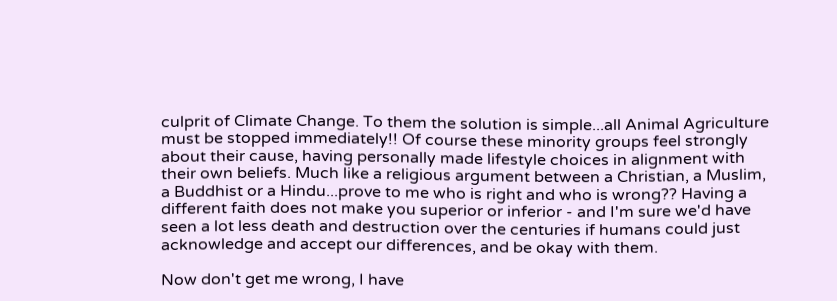culprit of Climate Change. To them the solution is simple...all Animal Agriculture must be stopped immediately!! Of course these minority groups feel strongly about their cause, having personally made lifestyle choices in alignment with their own beliefs. Much like a religious argument between a Christian, a Muslim, a Buddhist or a Hindu...prove to me who is right and who is wrong?? Having a different faith does not make you superior or inferior - and I'm sure we'd have seen a lot less death and destruction over the centuries if humans could just acknowledge and accept our differences, and be okay with them.

Now don't get me wrong, I have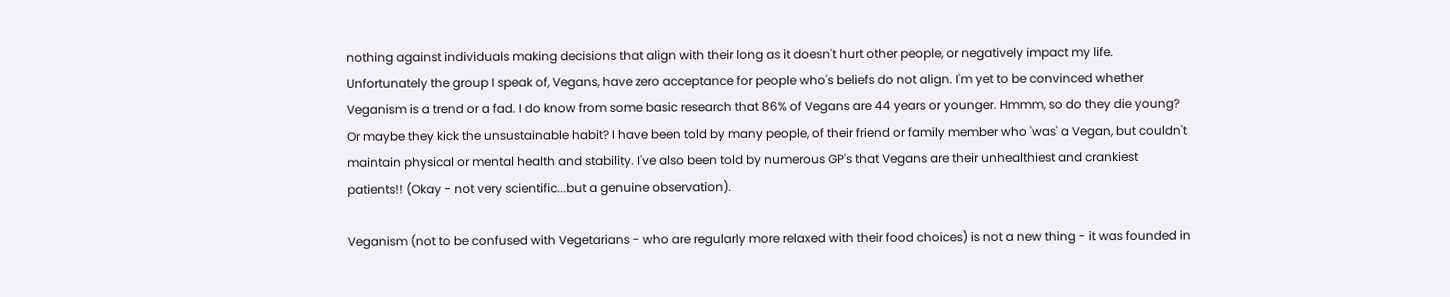nothing against individuals making decisions that align with their long as it doesn't hurt other people, or negatively impact my life. Unfortunately the group I speak of, Vegans, have zero acceptance for people who's beliefs do not align. I'm yet to be convinced whether Veganism is a trend or a fad. I do know from some basic research that 86% of Vegans are 44 years or younger. Hmmm, so do they die young? Or maybe they kick the unsustainable habit? I have been told by many people, of their friend or family member who 'was' a Vegan, but couldn't maintain physical or mental health and stability. I've also been told by numerous GP's that Vegans are their unhealthiest and crankiest patients!! (Okay - not very scientific...but a genuine observation).

Veganism (not to be confused with Vegetarians - who are regularly more relaxed with their food choices) is not a new thing - it was founded in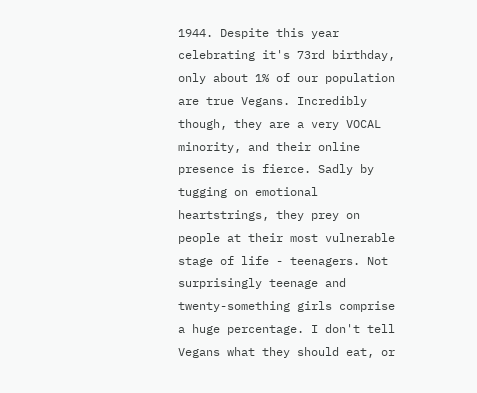1944. Despite this year celebrating it's 73rd birthday, only about 1% of our population are true Vegans. Incredibly though, they are a very VOCAL minority, and their online presence is fierce. Sadly by tugging on emotional heartstrings, they prey on people at their most vulnerable stage of life - teenagers. Not surprisingly teenage and twenty-something girls comprise a huge percentage. I don't tell Vegans what they should eat, or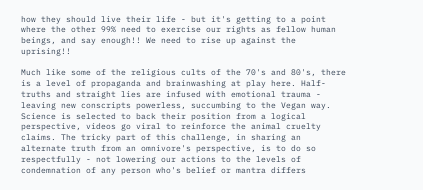how they should live their life - but it's getting to a point where the other 99% need to exercise our rights as fellow human beings, and say enough!! We need to rise up against the uprising!!

Much like some of the religious cults of the 70's and 80's, there is a level of propaganda and brainwashing at play here. Half-truths and straight lies are infused with emotional trauma - leaving new conscripts powerless, succumbing to the Vegan way. Science is selected to back their position from a logical perspective, videos go viral to reinforce the animal cruelty claims. The tricky part of this challenge, in sharing an alternate truth from an omnivore's perspective, is to do so respectfully - not lowering our actions to the levels of condemnation of any person who's belief or mantra differs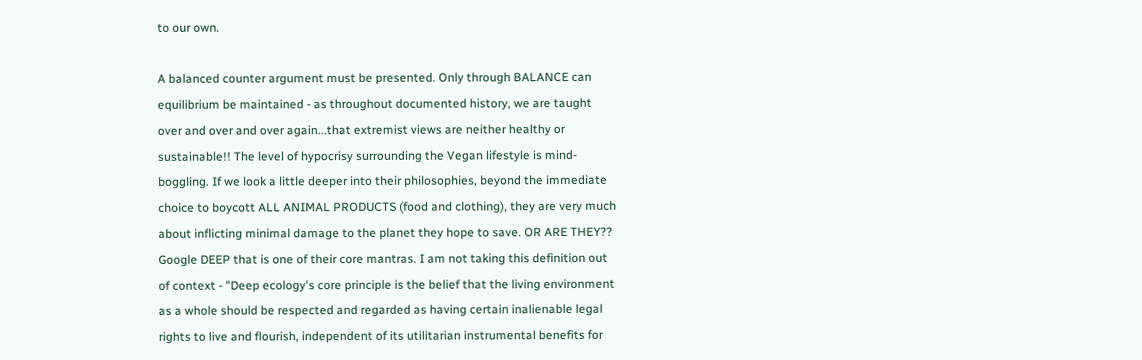to our own.

A balanced counter argument must be presented. Only through BALANCE can equilibrium be maintained - as throughout documented history, we are taught over and over and over again...that extremist views are neither healthy or sustainable!! The level of hypocrisy surrounding the Vegan lifestyle is mind-boggling. If we look a little deeper into their philosophies, beyond the immediate choice to boycott ALL ANIMAL PRODUCTS (food and clothing), they are very much about inflicting minimal damage to the planet they hope to save. OR ARE THEY?? Google DEEP that is one of their core mantras. I am not taking this definition out of context - "Deep ecology's core principle is the belief that the living environment as a whole should be respected and regarded as having certain inalienable legal rights to live and flourish, independent of its utilitarian instrumental benefits for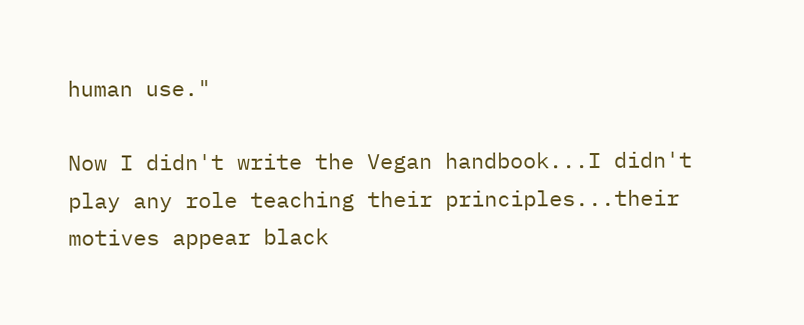human use."

Now I didn't write the Vegan handbook...I didn't play any role teaching their principles...their motives appear black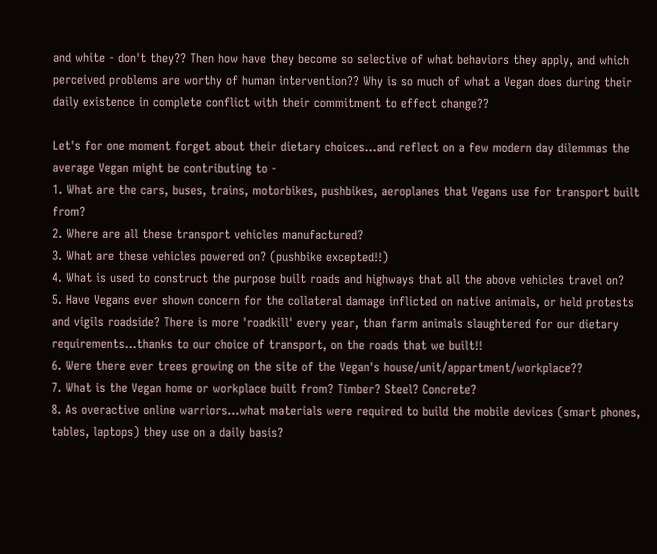and white - don't they?? Then how have they become so selective of what behaviors they apply, and which perceived problems are worthy of human intervention?? Why is so much of what a Vegan does during their daily existence in complete conflict with their commitment to effect change??

Let's for one moment forget about their dietary choices...and reflect on a few modern day dilemmas the average Vegan might be contributing to -
1. What are the cars, buses, trains, motorbikes, pushbikes, aeroplanes that Vegans use for transport built from?
2. Where are all these transport vehicles manufactured?
3. What are these vehicles powered on? (pushbike excepted!!)
4. What is used to construct the purpose built roads and highways that all the above vehicles travel on?
5. Have Vegans ever shown concern for the collateral damage inflicted on native animals, or held protests and vigils roadside? There is more 'roadkill' every year, than farm animals slaughtered for our dietary requirements...thanks to our choice of transport, on the roads that we built!!
6. Were there ever trees growing on the site of the Vegan's house/unit/appartment/workplace??
7. What is the Vegan home or workplace built from? Timber? Steel? Concrete?
8. As overactive online warriors...what materials were required to build the mobile devices (smart phones, tables, laptops) they use on a daily basis?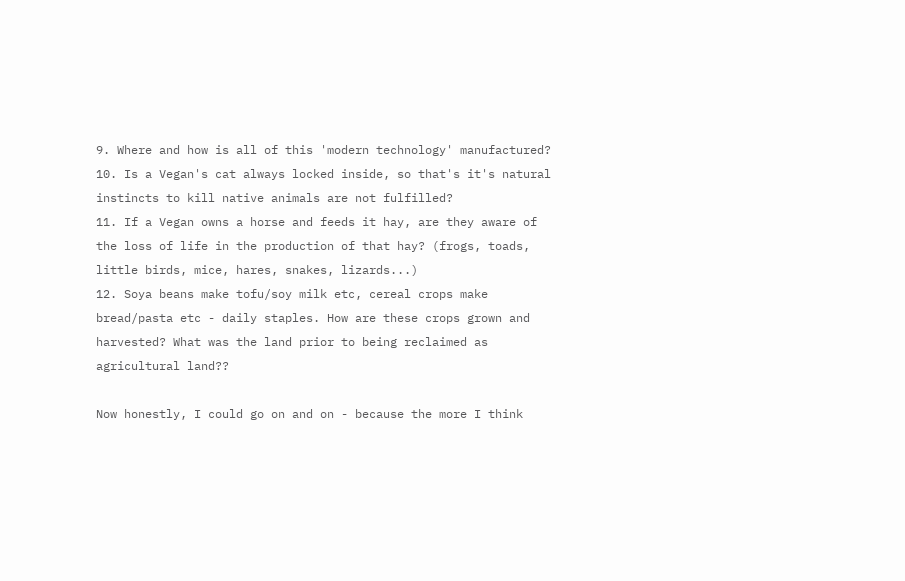9. Where and how is all of this 'modern technology' manufactured?
10. Is a Vegan's cat always locked inside, so that's it's natural instincts to kill native animals are not fulfilled?
11. If a Vegan owns a horse and feeds it hay, are they aware of the loss of life in the production of that hay? (frogs, toads, little birds, mice, hares, snakes, lizards...)
12. Soya beans make tofu/soy milk etc, cereal crops make bread/pasta etc - daily staples. How are these crops grown and harvested? What was the land prior to being reclaimed as agricultural land??

Now honestly, I could go on and on - because the more I think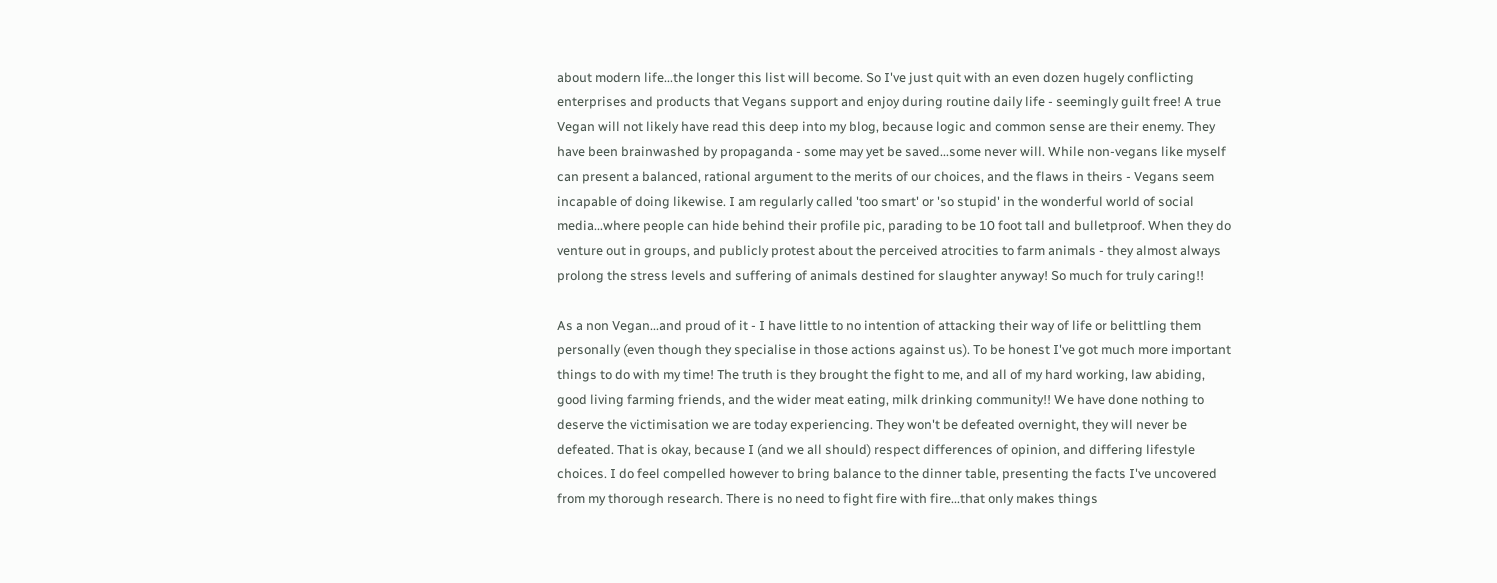about modern life...the longer this list will become. So I've just quit with an even dozen hugely conflicting enterprises and products that Vegans support and enjoy during routine daily life - seemingly guilt free! A true Vegan will not likely have read this deep into my blog, because logic and common sense are their enemy. They have been brainwashed by propaganda - some may yet be saved...some never will. While non-vegans like myself can present a balanced, rational argument to the merits of our choices, and the flaws in theirs - Vegans seem incapable of doing likewise. I am regularly called 'too smart' or 'so stupid' in the wonderful world of social media...where people can hide behind their profile pic, parading to be 10 foot tall and bulletproof. When they do venture out in groups, and publicly protest about the perceived atrocities to farm animals - they almost always prolong the stress levels and suffering of animals destined for slaughter anyway! So much for truly caring!!

As a non Vegan...and proud of it - I have little to no intention of attacking their way of life or belittling them personally (even though they specialise in those actions against us). To be honest I've got much more important things to do with my time! The truth is they brought the fight to me, and all of my hard working, law abiding, good living farming friends, and the wider meat eating, milk drinking community!! We have done nothing to deserve the victimisation we are today experiencing. They won't be defeated overnight, they will never be defeated. That is okay, because I (and we all should) respect differences of opinion, and differing lifestyle choices. I do feel compelled however to bring balance to the dinner table, presenting the facts I've uncovered from my thorough research. There is no need to fight fire with fire...that only makes things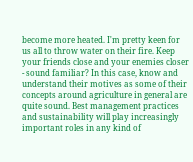become more heated. I'm pretty keen for us all to throw water on their fire. Keep your friends close and your enemies closer - sound familiar? In this case, know and understand their motives as some of their concepts around agriculture in general are quite sound. Best management practices and sustainability will play increasingly important roles in any kind of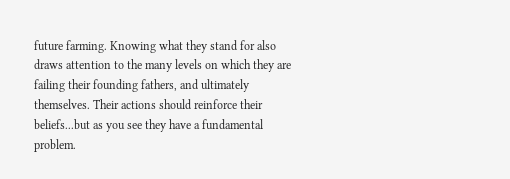future farming. Knowing what they stand for also draws attention to the many levels on which they are failing their founding fathers, and ultimately themselves. Their actions should reinforce their beliefs...but as you see they have a fundamental problem.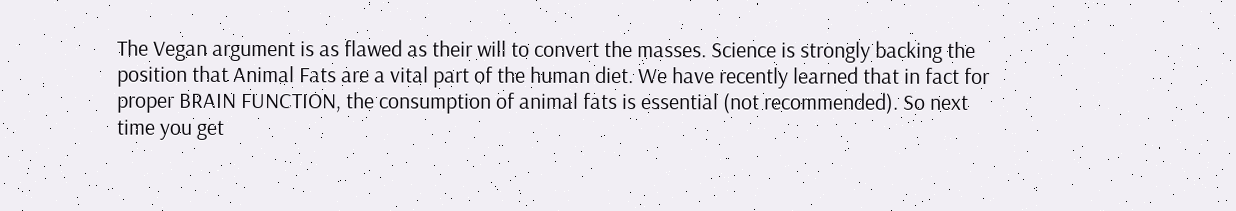The Vegan argument is as flawed as their will to convert the masses. Science is strongly backing the position that Animal Fats are a vital part of the human diet. We have recently learned that in fact for proper BRAIN FUNCTION, the consumption of animal fats is essential (not recommended). So next time you get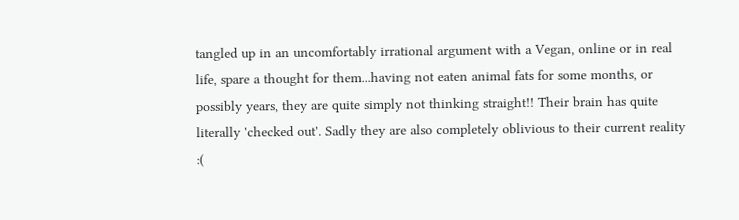tangled up in an uncomfortably irrational argument with a Vegan, online or in real life, spare a thought for them...having not eaten animal fats for some months, or possibly years, they are quite simply not thinking straight!! Their brain has quite literally 'checked out'. Sadly they are also completely oblivious to their current reality :(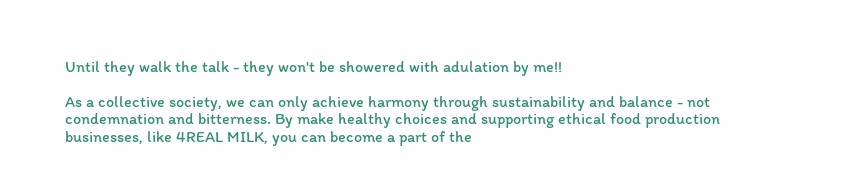Until they walk the talk - they won't be showered with adulation by me!!

As a collective society, we can only achieve harmony through sustainability and balance - not condemnation and bitterness. By make healthy choices and supporting ethical food production businesses, like 4REAL MILK, you can become a part of the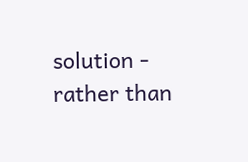solution - rather than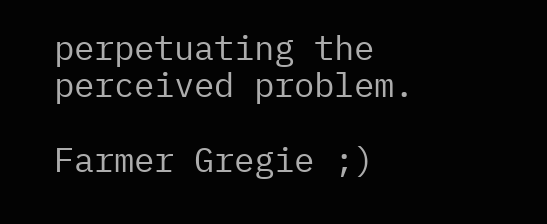perpetuating the perceived problem.

Farmer Gregie ;)